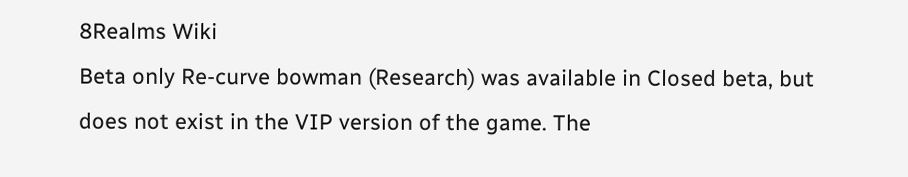8Realms Wiki
Beta only Re-curve bowman (Research) was available in Closed beta, but does not exist in the VIP version of the game. The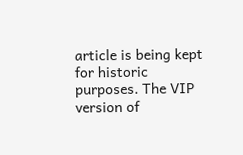article is being kept for historic purposes. The VIP version of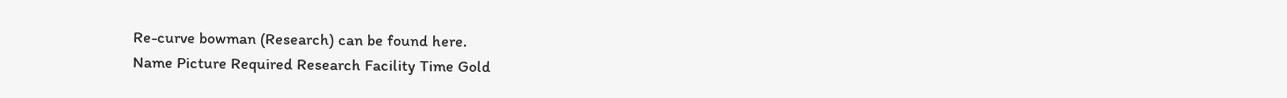Re-curve bowman (Research) can be found here.
Name Picture Required Research Facility Time Gold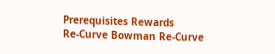Prerequisites Rewards
Re-Curve Bowman Re-Curve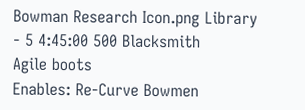Bowman Research Icon.png Library - 5 4:45:00 500 Blacksmith
Agile boots
Enables: Re-Curve Bowmen